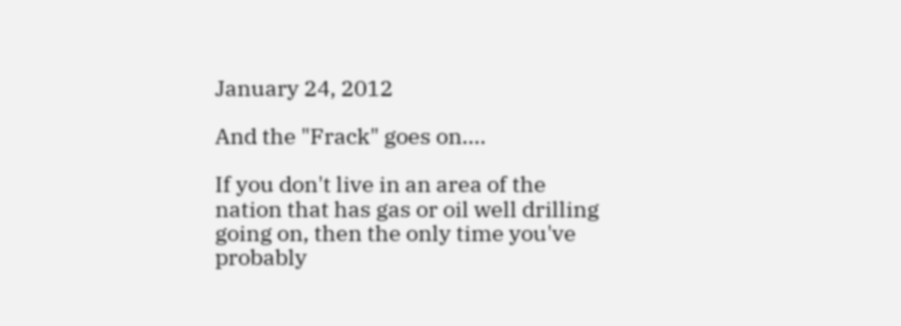January 24, 2012

And the "Frack" goes on....

If you don't live in an area of the nation that has gas or oil well drilling going on, then the only time you've probably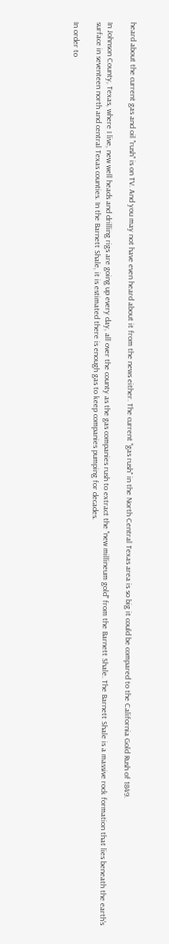heard about the current gas and oil "rush" is on TV. And you may not have even heard about it from the news either. The current "gas rush" in the North Central Texas area is so big it could be compared to the California Gold Rush of 1849.

In Johnson County, Texas, where I live, new well heads and drilling rigs are going up every day, all over the county as the gas companies rush to extract the "new millineum gold" from the Barnett Shale. The Barnett Shale is a massive rock formation that lies beneath the earth's surface in seventeen north and central Texas counties. In the Barnett Shale, it is estimated there is enough gas to keep companies pumping for decades.

In order to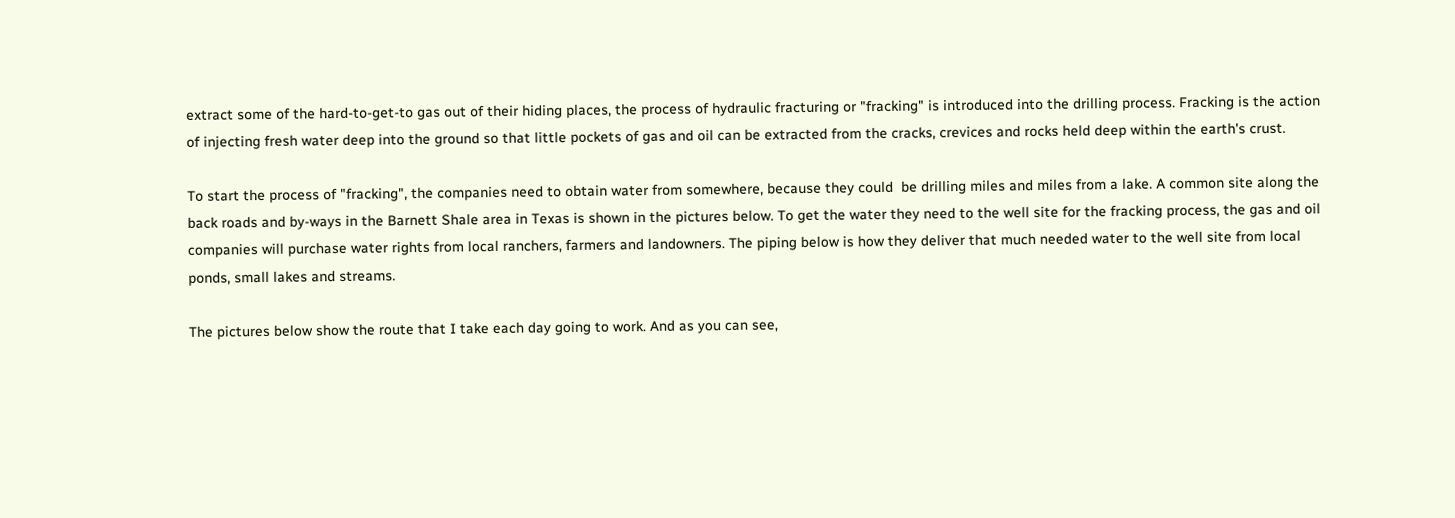extract some of the hard-to-get-to gas out of their hiding places, the process of hydraulic fracturing or "fracking" is introduced into the drilling process. Fracking is the action of injecting fresh water deep into the ground so that little pockets of gas and oil can be extracted from the cracks, crevices and rocks held deep within the earth's crust.

To start the process of "fracking", the companies need to obtain water from somewhere, because they could  be drilling miles and miles from a lake. A common site along the back roads and by-ways in the Barnett Shale area in Texas is shown in the pictures below. To get the water they need to the well site for the fracking process, the gas and oil companies will purchase water rights from local ranchers, farmers and landowners. The piping below is how they deliver that much needed water to the well site from local ponds, small lakes and streams.

The pictures below show the route that I take each day going to work. And as you can see,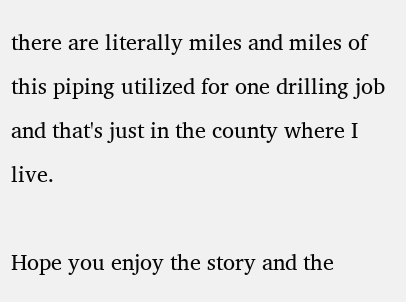there are literally miles and miles of this piping utilized for one drilling job and that's just in the county where I live.

Hope you enjoy the story and the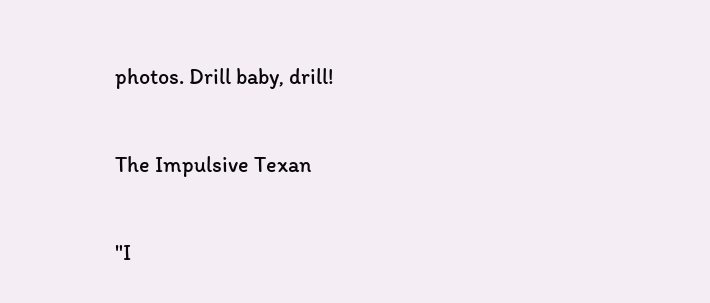photos. Drill baby, drill!

The Impulsive Texan

"I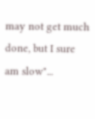may not get much done, but I sure am slow"...